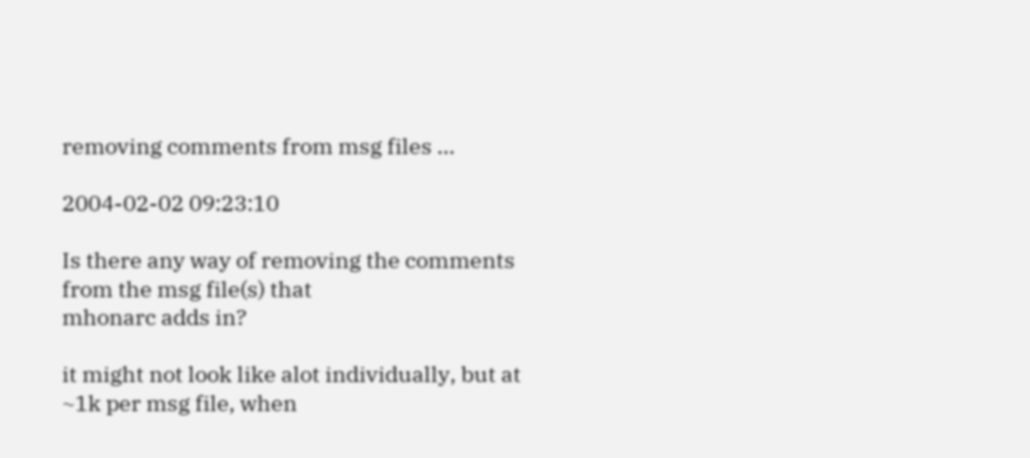removing comments from msg files ...

2004-02-02 09:23:10

Is there any way of removing the comments from the msg file(s) that
mhonarc adds in?

it might not look like alot individually, but at ~1k per msg file, when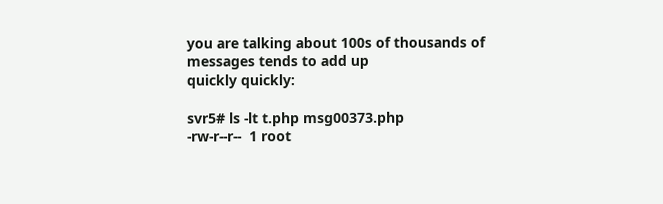you are talking about 100s of thousands of messages tends to add up
quickly quickly:

svr5# ls -lt t.php msg00373.php
-rw-r--r--  1 root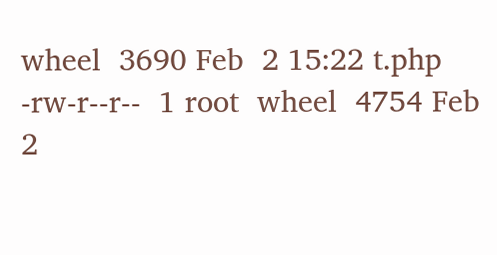wheel  3690 Feb  2 15:22 t.php
-rw-r--r--  1 root  wheel  4754 Feb  2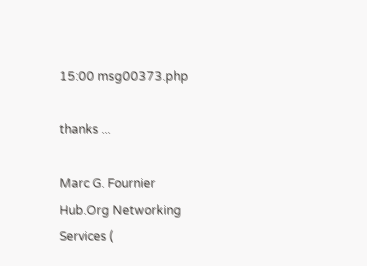15:00 msg00373.php

thanks ...

Marc G. Fournier           Hub.Org Networking Services (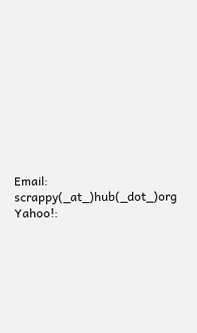Email: scrappy(_at_)hub(_dot_)org           Yahoo!: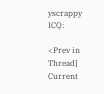yscrappy              ICQ:

<Prev in Thread] Current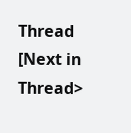Thread [Next in Thread>